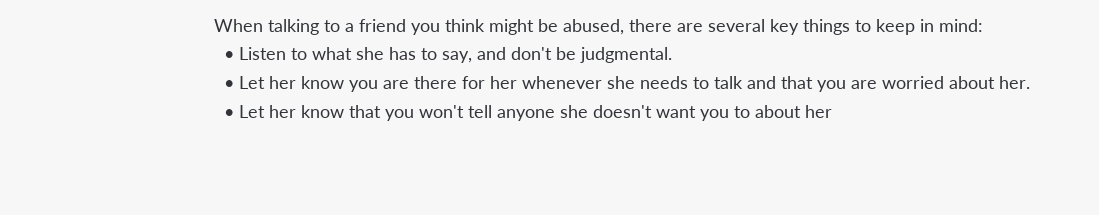When talking to a friend you think might be abused, there are several key things to keep in mind:
  • Listen to what she has to say, and don't be judgmental.
  • Let her know you are there for her whenever she needs to talk and that you are worried about her.
  • Let her know that you won't tell anyone she doesn't want you to about her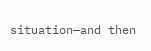situation—and then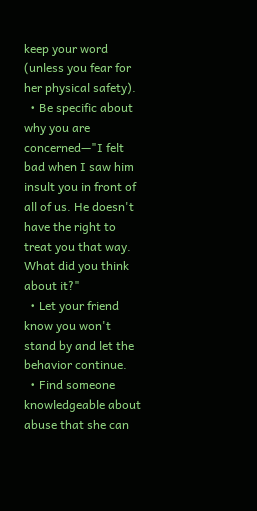keep your word (unless you fear for her physical safety).
  • Be specific about why you are concerned—"I felt bad when I saw him insult you in front of all of us. He doesn't have the right to treat you that way. What did you think about it?"
  • Let your friend know you won't stand by and let the behavior continue.
  • Find someone knowledgeable about abuse that she can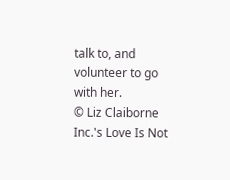talk to, and volunteer to go with her.
© Liz Claiborne Inc.'s Love Is Not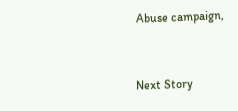Abuse campaign,


Next Story